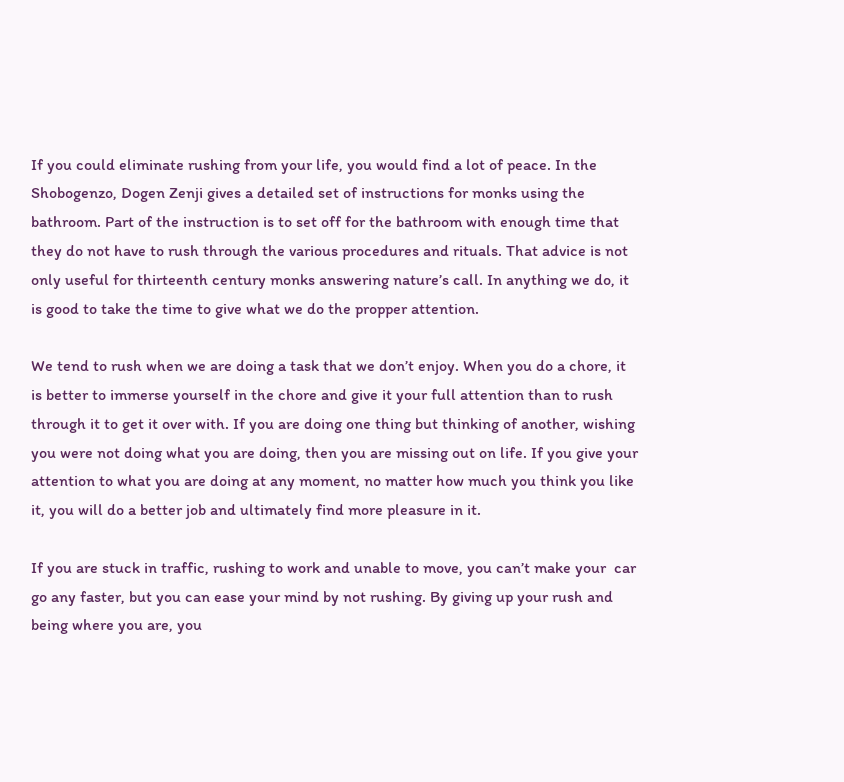If you could eliminate rushing from your life, you would find a lot of peace. In the Shobogenzo, Dogen Zenji gives a detailed set of instructions for monks using the bathroom. Part of the instruction is to set off for the bathroom with enough time that they do not have to rush through the various procedures and rituals. That advice is not only useful for thirteenth century monks answering nature’s call. In anything we do, it is good to take the time to give what we do the propper attention.

We tend to rush when we are doing a task that we don’t enjoy. When you do a chore, it is better to immerse yourself in the chore and give it your full attention than to rush through it to get it over with. If you are doing one thing but thinking of another, wishing you were not doing what you are doing, then you are missing out on life. If you give your attention to what you are doing at any moment, no matter how much you think you like it, you will do a better job and ultimately find more pleasure in it.

If you are stuck in traffic, rushing to work and unable to move, you can’t make your  car go any faster, but you can ease your mind by not rushing. By giving up your rush and being where you are, you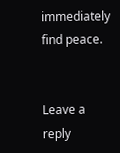immediately find peace.


Leave a reply